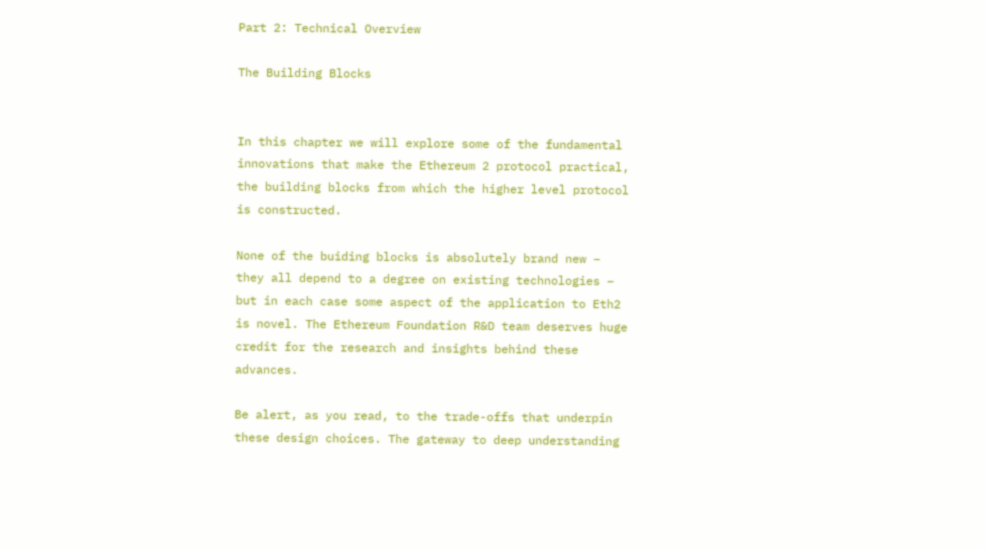Part 2: Technical Overview

The Building Blocks


In this chapter we will explore some of the fundamental innovations that make the Ethereum 2 protocol practical, the building blocks from which the higher level protocol is constructed.

None of the buiding blocks is absolutely brand new – they all depend to a degree on existing technologies – but in each case some aspect of the application to Eth2 is novel. The Ethereum Foundation R&D team deserves huge credit for the research and insights behind these advances.

Be alert, as you read, to the trade-offs that underpin these design choices. The gateway to deep understanding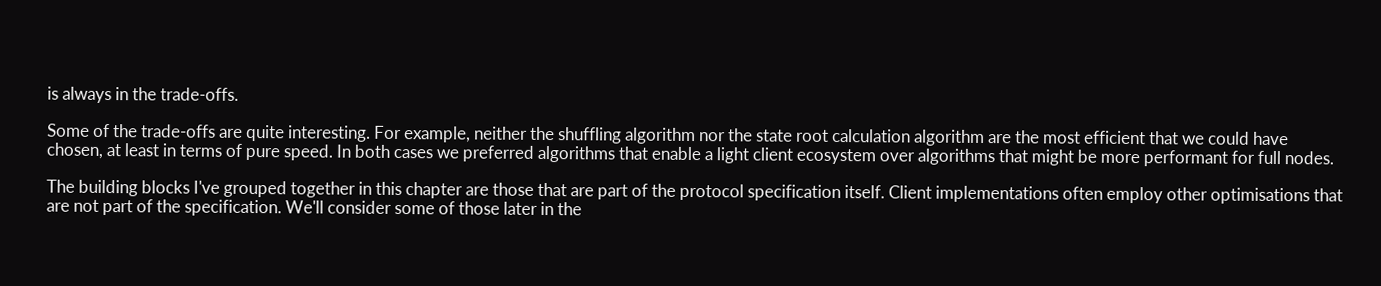is always in the trade-offs.

Some of the trade-offs are quite interesting. For example, neither the shuffling algorithm nor the state root calculation algorithm are the most efficient that we could have chosen, at least in terms of pure speed. In both cases we preferred algorithms that enable a light client ecosystem over algorithms that might be more performant for full nodes.

The building blocks I've grouped together in this chapter are those that are part of the protocol specification itself. Client implementations often employ other optimisations that are not part of the specification. We'll consider some of those later in the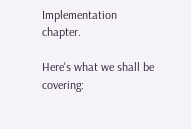Implementation chapter.

Here's what we shall be covering: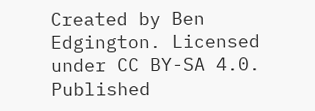Created by Ben Edgington. Licensed under CC BY-SA 4.0. Published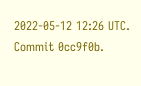2022-05-12 12:26 UTC. Commit 0cc9f0b.